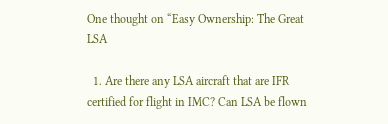One thought on “Easy Ownership: The Great LSA

  1. Are there any LSA aircraft that are IFR certified for flight in IMC? Can LSA be flown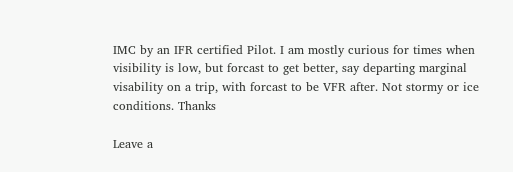IMC by an IFR certified Pilot. I am mostly curious for times when visibility is low, but forcast to get better, say departing marginal visability on a trip, with forcast to be VFR after. Not stormy or ice conditions. Thanks

Leave a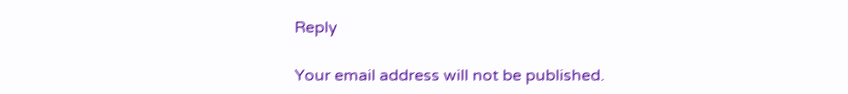Reply

Your email address will not be published.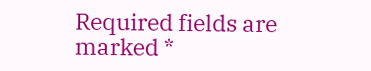Required fields are marked *